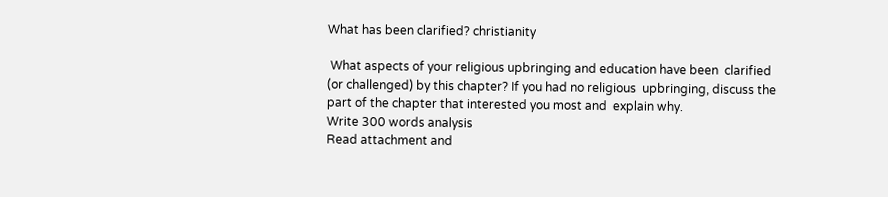What has been clarified? christianity

 What aspects of your religious upbringing and education have been  clarified (or challenged) by this chapter? If you had no religious  upbringing, discuss the part of the chapter that interested you most and  explain why.
Write 300 words analysis
Read attachment and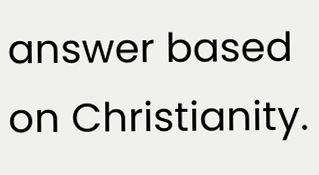answer based on Christianity.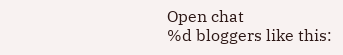Open chat
%d bloggers like this: